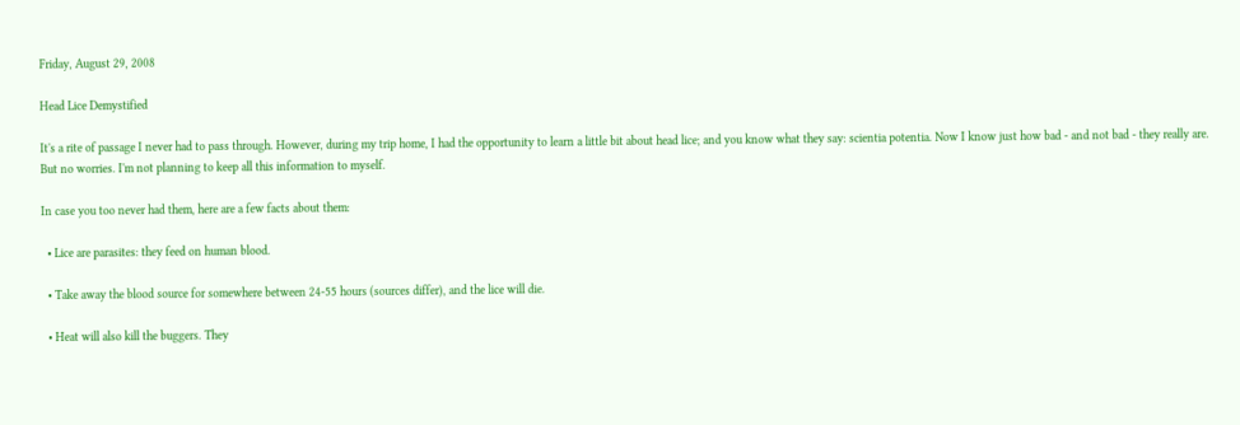Friday, August 29, 2008

Head Lice Demystified

It's a rite of passage I never had to pass through. However, during my trip home, I had the opportunity to learn a little bit about head lice; and you know what they say: scientia potentia. Now I know just how bad - and not bad - they really are. But no worries. I'm not planning to keep all this information to myself.

In case you too never had them, here are a few facts about them:

  • Lice are parasites: they feed on human blood.

  • Take away the blood source for somewhere between 24-55 hours (sources differ), and the lice will die.

  • Heat will also kill the buggers. They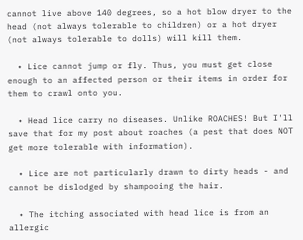cannot live above 140 degrees, so a hot blow dryer to the head (not always tolerable to children) or a hot dryer (not always tolerable to dolls) will kill them.

  • Lice cannot jump or fly. Thus, you must get close enough to an affected person or their items in order for them to crawl onto you.

  • Head lice carry no diseases. Unlike ROACHES! But I'll save that for my post about roaches (a pest that does NOT get more tolerable with information).

  • Lice are not particularly drawn to dirty heads - and cannot be dislodged by shampooing the hair.

  • The itching associated with head lice is from an allergic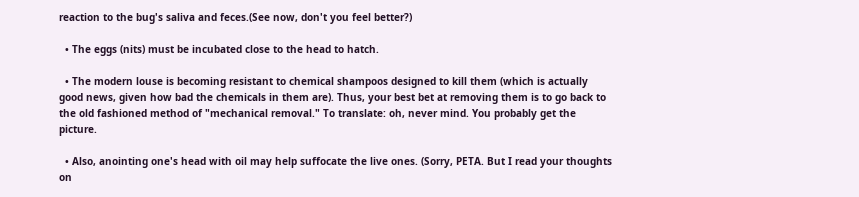reaction to the bug's saliva and feces.(See now, don't you feel better?)

  • The eggs (nits) must be incubated close to the head to hatch.

  • The modern louse is becoming resistant to chemical shampoos designed to kill them (which is actually good news, given how bad the chemicals in them are). Thus, your best bet at removing them is to go back to the old fashioned method of "mechanical removal." To translate: oh, never mind. You probably get the picture.

  • Also, anointing one's head with oil may help suffocate the live ones. (Sorry, PETA. But I read your thoughts on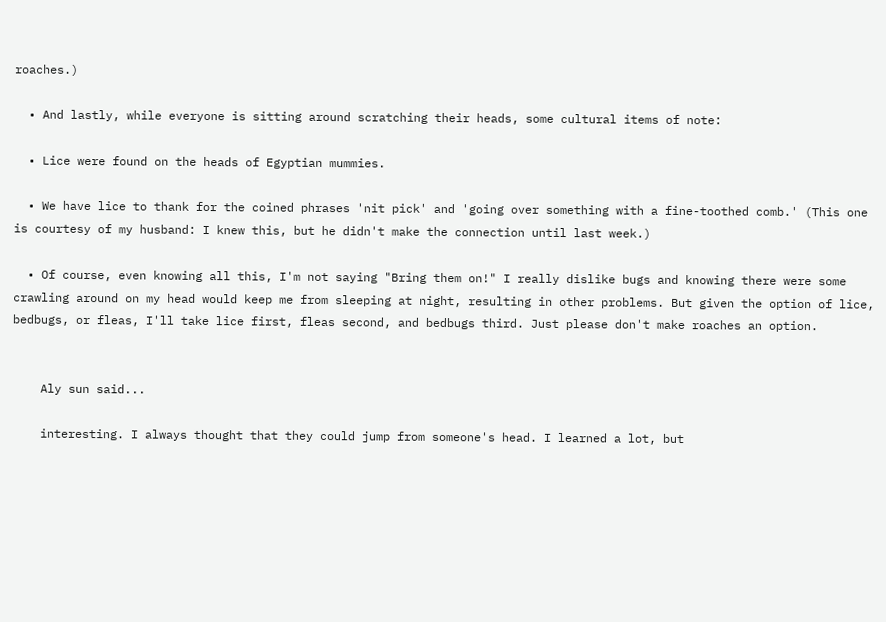roaches.)

  • And lastly, while everyone is sitting around scratching their heads, some cultural items of note:

  • Lice were found on the heads of Egyptian mummies.

  • We have lice to thank for the coined phrases 'nit pick' and 'going over something with a fine-toothed comb.' (This one is courtesy of my husband: I knew this, but he didn't make the connection until last week.)

  • Of course, even knowing all this, I'm not saying "Bring them on!" I really dislike bugs and knowing there were some crawling around on my head would keep me from sleeping at night, resulting in other problems. But given the option of lice, bedbugs, or fleas, I'll take lice first, fleas second, and bedbugs third. Just please don't make roaches an option.


    Aly sun said...

    interesting. I always thought that they could jump from someone's head. I learned a lot, but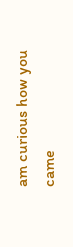am curious how you came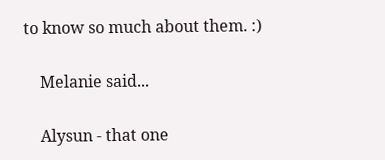to know so much about them. :)

    Melanie said...

    Alysun - that one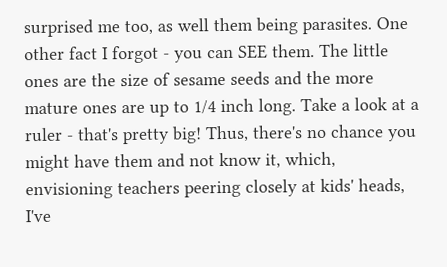surprised me too, as well them being parasites. One other fact I forgot - you can SEE them. The little ones are the size of sesame seeds and the more mature ones are up to 1/4 inch long. Take a look at a ruler - that's pretty big! Thus, there's no chance you might have them and not know it, which, envisioning teachers peering closely at kids' heads, I've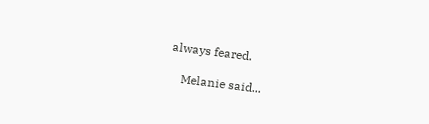always feared.

    Melanie said...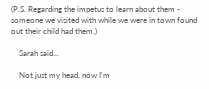(P.S. Regarding the impetus to learn about them - someone we visited with while we were in town found out their child had them.)

    Sarah said...

    Not just my head, now I'm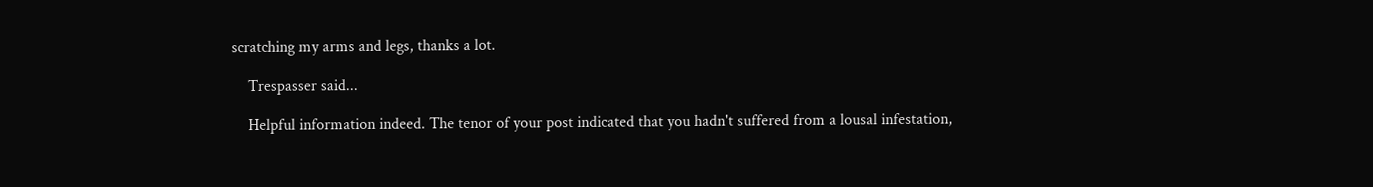scratching my arms and legs, thanks a lot.

    Trespasser said...

    Helpful information indeed. The tenor of your post indicated that you hadn't suffered from a lousal infestation,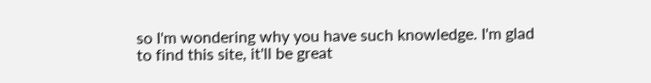so I'm wondering why you have such knowledge. I'm glad to find this site, it'll be great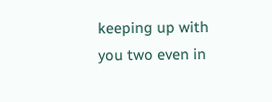keeping up with you two even in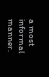a most informal manner.